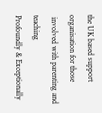the UK based support organisation for those
 involved with parenting and teaching
Profoundly & Exceptionally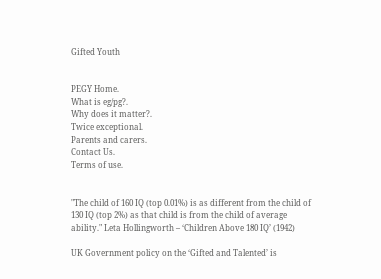Gifted Youth


PEGY Home.
What is eg/pg?.
Why does it matter?.
Twice exceptional.
Parents and carers.
Contact Us.
Terms of use.


"The child of 160 IQ (top 0.01%) is as different from the child of 130 IQ (top 2%) as that child is from the child of average ability." Leta Hollingworth – ‘Children Above 180 IQ’ (1942)

UK Government policy on the ‘Gifted and Talented’ is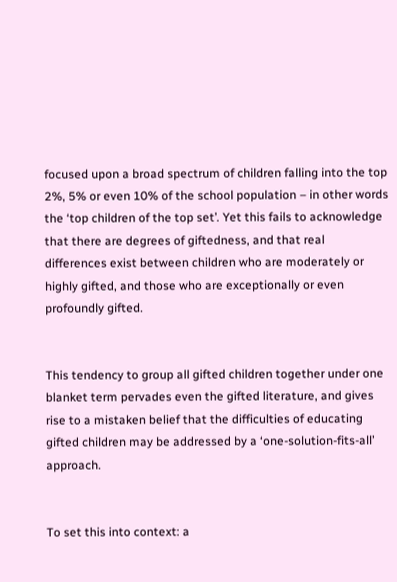focused upon a broad spectrum of children falling into the top 2%, 5% or even 10% of the school population – in other words the ‘top children of the top set’. Yet this fails to acknowledge that there are degrees of giftedness, and that real differences exist between children who are moderately or highly gifted, and those who are exceptionally or even profoundly gifted.


This tendency to group all gifted children together under one blanket term pervades even the gifted literature, and gives rise to a mistaken belief that the difficulties of educating gifted children may be addressed by a ‘one-solution-fits-all’ approach.


To set this into context: a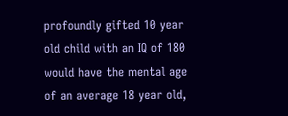profoundly gifted 10 year old child with an IQ of 180 would have the mental age of an average 18 year old,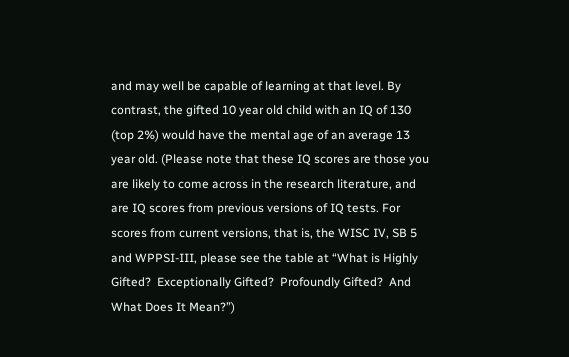and may well be capable of learning at that level. By contrast, the gifted 10 year old child with an IQ of 130 (top 2%) would have the mental age of an average 13 year old. (Please note that these IQ scores are those you are likely to come across in the research literature, and are IQ scores from previous versions of IQ tests. For scores from current versions, that is, the WISC IV, SB 5 and WPPSI-III, please see the table at “What is Highly Gifted?  Exceptionally Gifted?  Profoundly Gifted?  And What Does It Mean?”)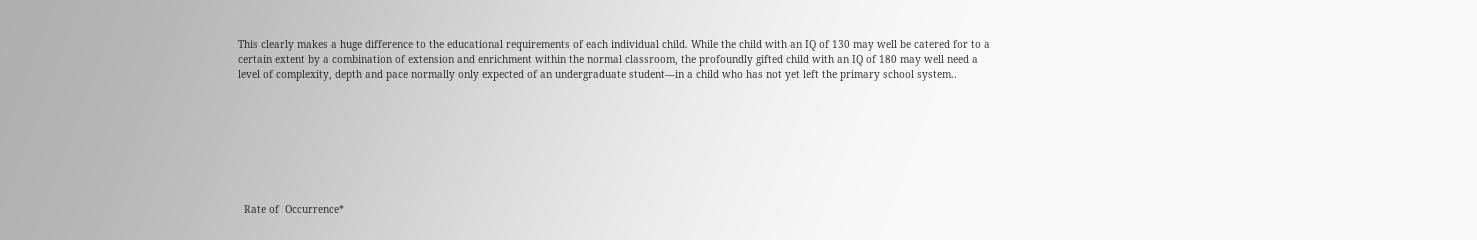This clearly makes a huge difference to the educational requirements of each individual child. While the child with an IQ of 130 may well be catered for to a certain extent by a combination of extension and enrichment within the normal classroom, the profoundly gifted child with an IQ of 180 may well need a level of complexity, depth and pace normally only expected of an undergraduate student—in a child who has not yet left the primary school system..








  Rate of  Occurrence*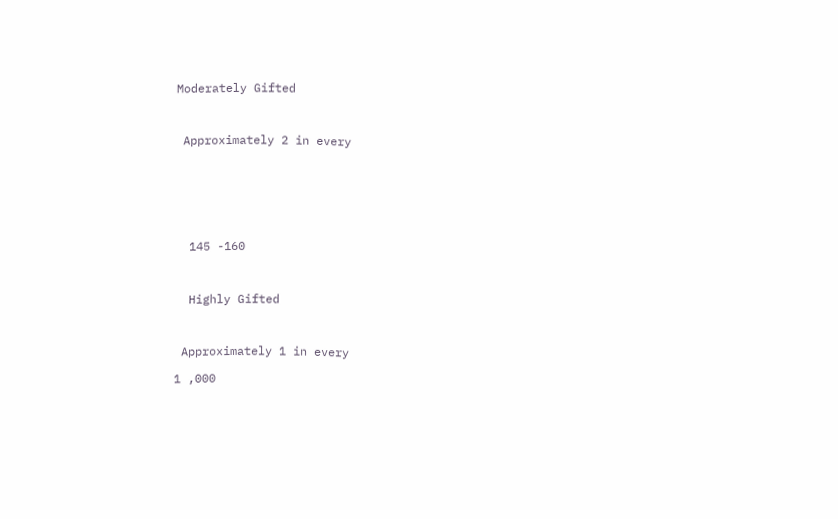Moderately Gifted



 Approximately 2 in every







  145 -160



  Highly Gifted



 Approximately 1 in every

1 ,000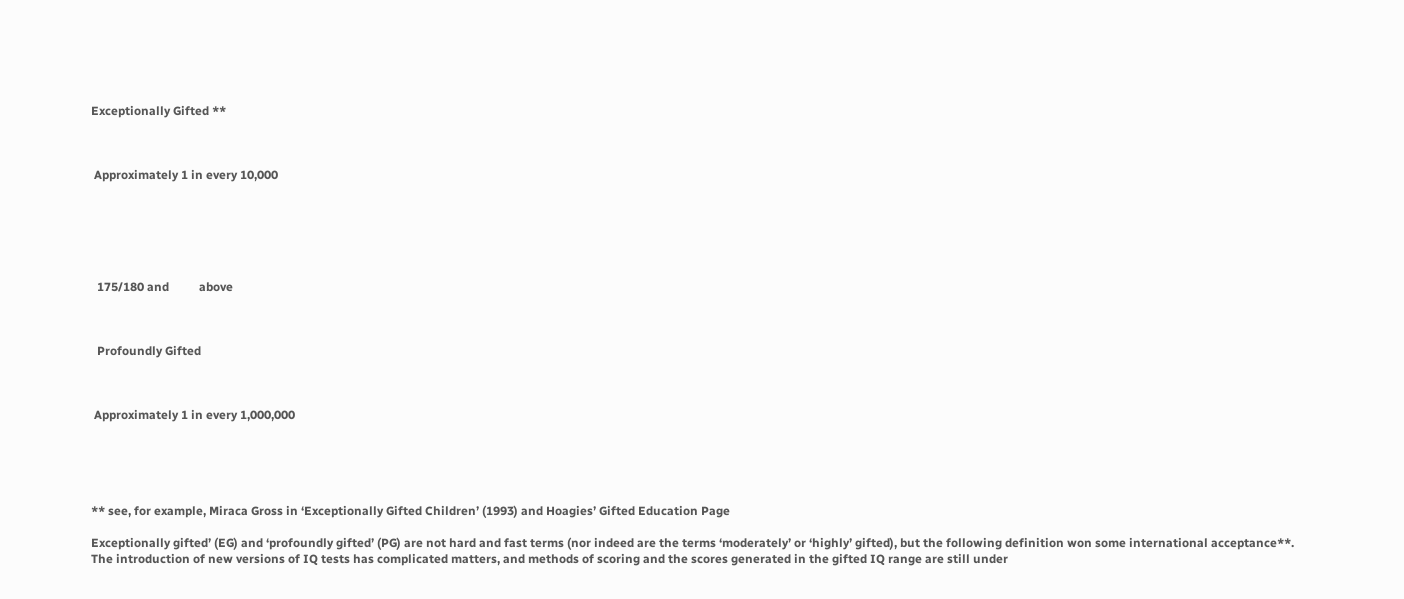Exceptionally Gifted **



 Approximately 1 in every 10,000






  175/180 and          above



  Profoundly Gifted



 Approximately 1 in every 1,000,000





** see, for example, Miraca Gross in ‘Exceptionally Gifted Children’ (1993) and Hoagies’ Gifted Education Page

Exceptionally gifted’ (EG) and ‘profoundly gifted’ (PG) are not hard and fast terms (nor indeed are the terms ‘moderately’ or ‘highly’ gifted), but the following definition won some international acceptance**. The introduction of new versions of IQ tests has complicated matters, and methods of scoring and the scores generated in the gifted IQ range are still under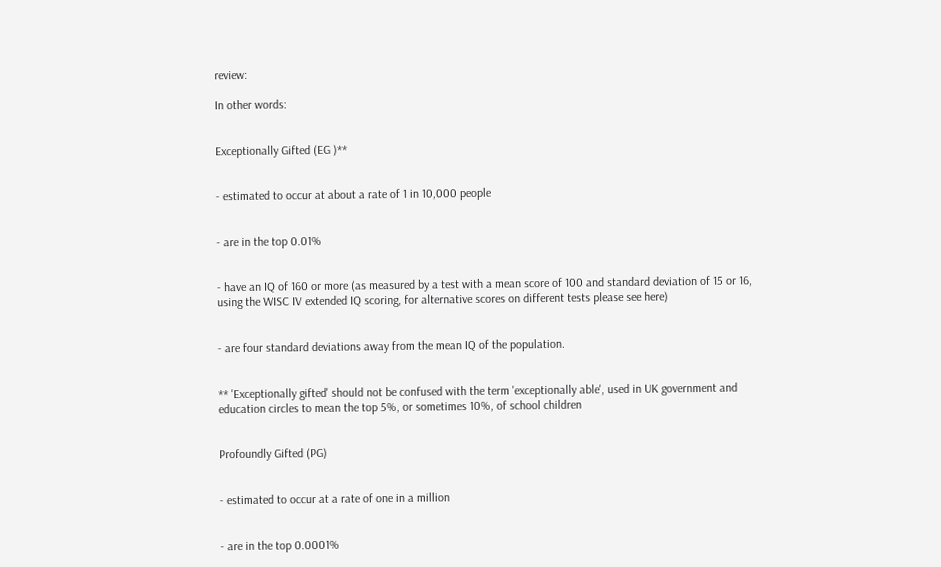review:

In other words:


Exceptionally Gifted (EG )**


- estimated to occur at about a rate of 1 in 10,000 people


- are in the top 0.01%


- have an IQ of 160 or more (as measured by a test with a mean score of 100 and standard deviation of 15 or 16, using the WISC IV extended IQ scoring, for alternative scores on different tests please see here)


- are four standard deviations away from the mean IQ of the population.


** 'Exceptionally gifted' should not be confused with the term 'exceptionally able', used in UK government and education circles to mean the top 5%, or sometimes 10%, of school children


Profoundly Gifted (PG)


- estimated to occur at a rate of one in a million


- are in the top 0.0001%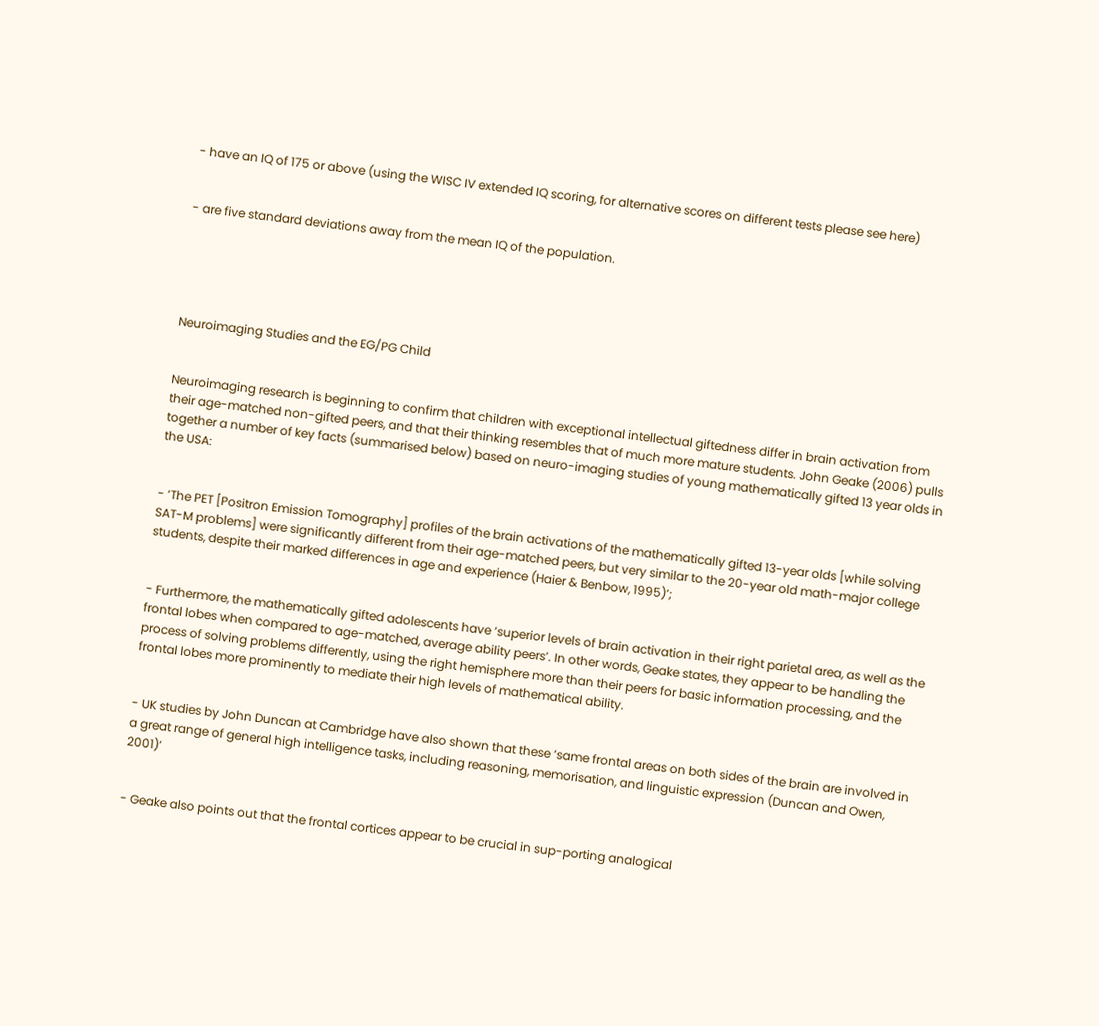- have an IQ of 175 or above (using the WISC IV extended IQ scoring, for alternative scores on different tests please see here)


- are five standard deviations away from the mean IQ of the population.





Neuroimaging Studies and the EG/PG Child


Neuroimaging research is beginning to confirm that children with exceptional intellectual giftedness differ in brain activation from their age-matched non-gifted peers, and that their thinking resembles that of much more mature students. John Geake (2006) pulls together a number of key facts (summarised below) based on neuro-imaging studies of young mathematically gifted 13 year olds in the USA:


- ‘The PET [Positron Emission Tomography] profiles of the brain activations of the mathematically gifted 13-year olds [while solving SAT-M problems] were significantly different from their age-matched peers, but very similar to the 20-year old math-major college students, despite their marked differences in age and experience (Haier & Benbow, 1995)’;


- Furthermore, the mathematically gifted adolescents have ‘superior levels of brain activation in their right parietal area, as well as the frontal lobes when compared to age-matched, average ability peers’. In other words, Geake states, they appear to be handling the process of solving problems differently, using the right hemisphere more than their peers for basic information processing, and the frontal lobes more prominently to mediate their high levels of mathematical ability.


- UK studies by John Duncan at Cambridge have also shown that these ‘same frontal areas on both sides of the brain are involved in a great range of general high intelligence tasks, including reasoning, memorisation, and linguistic expression (Duncan and Owen, 2001)’


- Geake also points out that the frontal cortices appear to be crucial in sup-porting analogical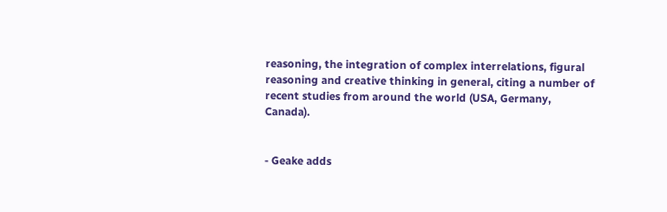reasoning, the integration of complex interrelations, figural reasoning and creative thinking in general, citing a number of recent studies from around the world (USA, Germany, Canada).


- Geake adds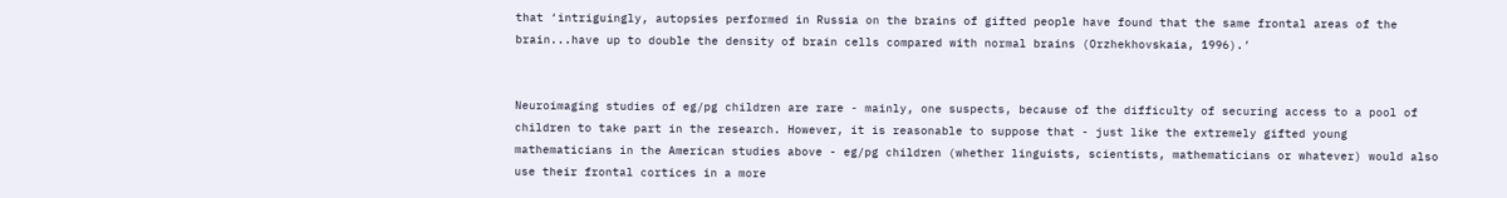that ‘intriguingly, autopsies performed in Russia on the brains of gifted people have found that the same frontal areas of the brain...have up to double the density of brain cells compared with normal brains (Orzhekhovskaia, 1996).’


Neuroimaging studies of eg/pg children are rare - mainly, one suspects, because of the difficulty of securing access to a pool of children to take part in the research. However, it is reasonable to suppose that - just like the extremely gifted young mathematicians in the American studies above - eg/pg children (whether linguists, scientists, mathematicians or whatever) would also use their frontal cortices in a more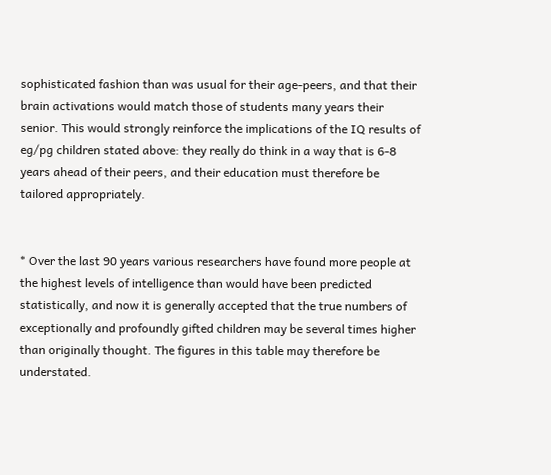sophisticated fashion than was usual for their age-peers, and that their brain activations would match those of students many years their senior. This would strongly reinforce the implications of the IQ results of eg/pg children stated above: they really do think in a way that is 6-8 years ahead of their peers, and their education must therefore be tailored appropriately.


* Over the last 90 years various researchers have found more people at the highest levels of intelligence than would have been predicted statistically, and now it is generally accepted that the true numbers of exceptionally and profoundly gifted children may be several times higher than originally thought. The figures in this table may therefore be understated.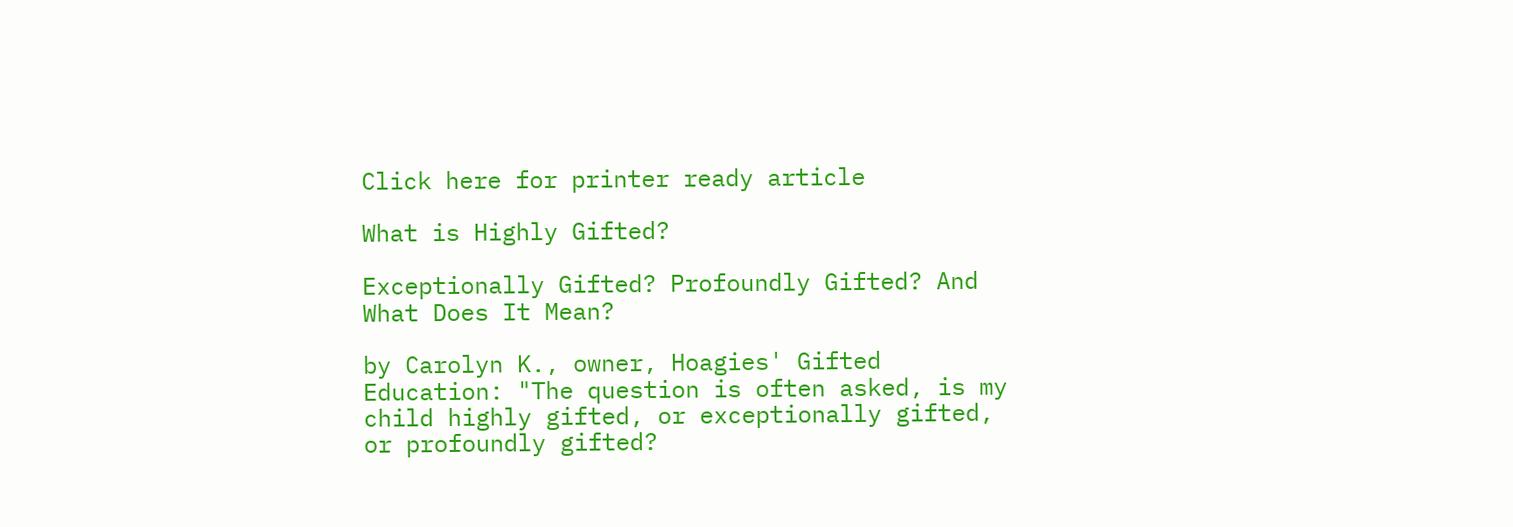Click here for printer ready article

What is Highly Gifted?

Exceptionally Gifted? Profoundly Gifted? And What Does It Mean?

by Carolyn K., owner, Hoagies' Gifted Education: "The question is often asked, is my child highly gifted, or exceptionally gifted, or profoundly gifted?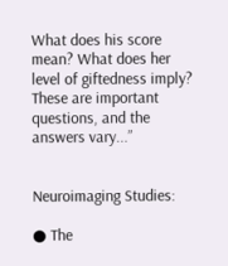What does his score mean? What does her level of giftedness imply? These are important questions, and the answers vary...”


Neuroimaging Studies:

● The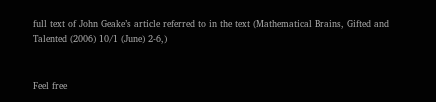full text of John Geake’s article referred to in the text (Mathematical Brains, Gifted and Talented (2006) 10/1 (June) 2-6,)


Feel free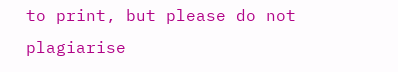to print, but please do not plagiarise